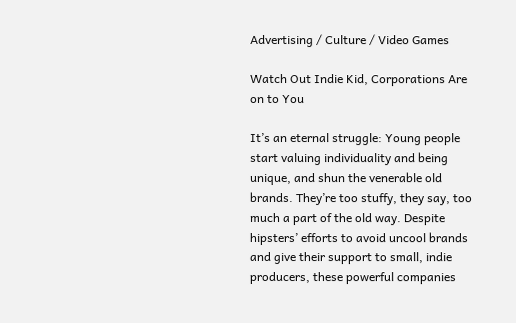Advertising / Culture / Video Games

Watch Out Indie Kid, Corporations Are on to You

It’s an eternal struggle: Young people start valuing individuality and being unique, and shun the venerable old brands. They’re too stuffy, they say, too much a part of the old way. Despite hipsters’ efforts to avoid uncool brands and give their support to small, indie producers, these powerful companies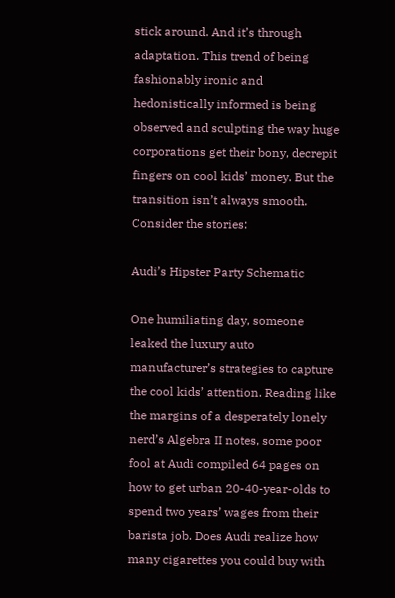stick around. And it’s through adaptation. This trend of being fashionably ironic and hedonistically informed is being observed and sculpting the way huge corporations get their bony, decrepit fingers on cool kids’ money. But the transition isn’t always smooth. Consider the stories:

Audi’s Hipster Party Schematic

One humiliating day, someone leaked the luxury auto manufacturer’s strategies to capture the cool kids’ attention. Reading like the margins of a desperately lonely nerd’s Algebra II notes, some poor fool at Audi compiled 64 pages on how to get urban 20-40-year-olds to spend two years’ wages from their barista job. Does Audi realize how many cigarettes you could buy with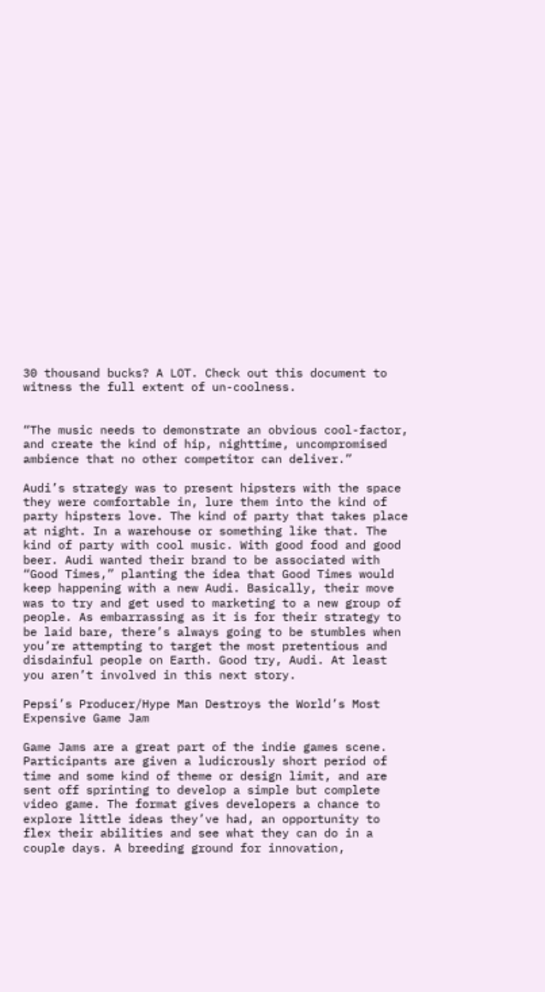30 thousand bucks? A LOT. Check out this document to witness the full extent of un-coolness.


“The music needs to demonstrate an obvious cool-factor, and create the kind of hip, nighttime, uncompromised ambience that no other competitor can deliver.”

Audi’s strategy was to present hipsters with the space they were comfortable in, lure them into the kind of party hipsters love. The kind of party that takes place at night. In a warehouse or something like that. The kind of party with cool music. With good food and good beer. Audi wanted their brand to be associated with “Good Times,” planting the idea that Good Times would keep happening with a new Audi. Basically, their move was to try and get used to marketing to a new group of people. As embarrassing as it is for their strategy to be laid bare, there’s always going to be stumbles when you’re attempting to target the most pretentious and disdainful people on Earth. Good try, Audi. At least you aren’t involved in this next story.

Pepsi’s Producer/Hype Man Destroys the World’s Most Expensive Game Jam

Game Jams are a great part of the indie games scene. Participants are given a ludicrously short period of time and some kind of theme or design limit, and are sent off sprinting to develop a simple but complete video game. The format gives developers a chance to explore little ideas they’ve had, an opportunity to flex their abilities and see what they can do in a couple days. A breeding ground for innovation,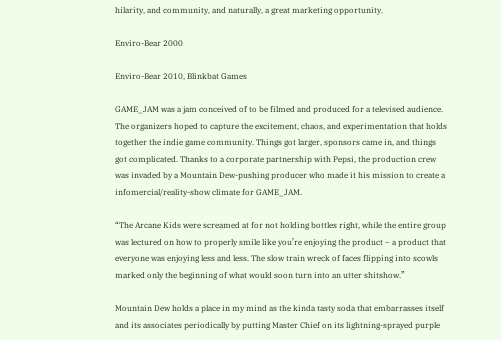hilarity, and community, and naturally, a great marketing opportunity.

Enviro-Bear 2000

Enviro-Bear 2010, Blinkbat Games

GAME_JAM was a jam conceived of to be filmed and produced for a televised audience. The organizers hoped to capture the excitement, chaos, and experimentation that holds together the indie game community. Things got larger, sponsors came in, and things got complicated. Thanks to a corporate partnership with Pepsi, the production crew was invaded by a Mountain Dew-pushing producer who made it his mission to create a infomercial/reality-show climate for GAME_JAM.

“The Arcane Kids were screamed at for not holding bottles right, while the entire group was lectured on how to properly smile like you’re enjoying the product – a product that everyone was enjoying less and less. The slow train wreck of faces flipping into scowls marked only the beginning of what would soon turn into an utter shitshow.”

Mountain Dew holds a place in my mind as the kinda tasty soda that embarrasses itself and its associates periodically by putting Master Chief on its lightning-sprayed purple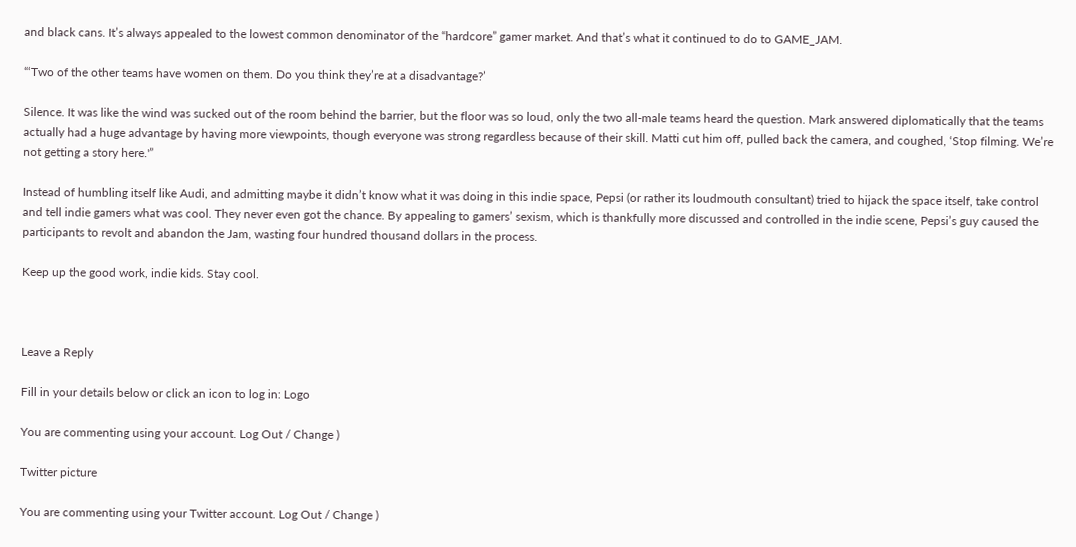and black cans. It’s always appealed to the lowest common denominator of the “hardcore” gamer market. And that’s what it continued to do to GAME_JAM.

“‘Two of the other teams have women on them. Do you think they’re at a disadvantage?’

Silence. It was like the wind was sucked out of the room behind the barrier, but the floor was so loud, only the two all-male teams heard the question. Mark answered diplomatically that the teams actually had a huge advantage by having more viewpoints, though everyone was strong regardless because of their skill. Matti cut him off, pulled back the camera, and coughed, ‘Stop filming. We’re not getting a story here.'”

Instead of humbling itself like Audi, and admitting maybe it didn’t know what it was doing in this indie space, Pepsi (or rather its loudmouth consultant) tried to hijack the space itself, take control and tell indie gamers what was cool. They never even got the chance. By appealing to gamers’ sexism, which is thankfully more discussed and controlled in the indie scene, Pepsi’s guy caused the participants to revolt and abandon the Jam, wasting four hundred thousand dollars in the process.

Keep up the good work, indie kids. Stay cool.



Leave a Reply

Fill in your details below or click an icon to log in: Logo

You are commenting using your account. Log Out / Change )

Twitter picture

You are commenting using your Twitter account. Log Out / Change )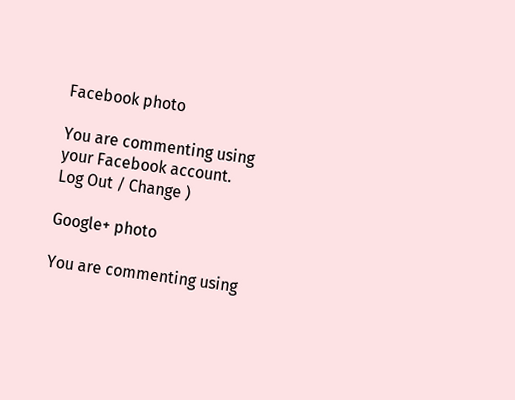Facebook photo

You are commenting using your Facebook account. Log Out / Change )

Google+ photo

You are commenting using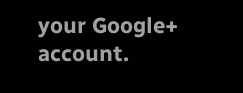your Google+ account.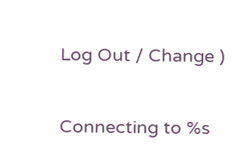Log Out / Change )

Connecting to %s